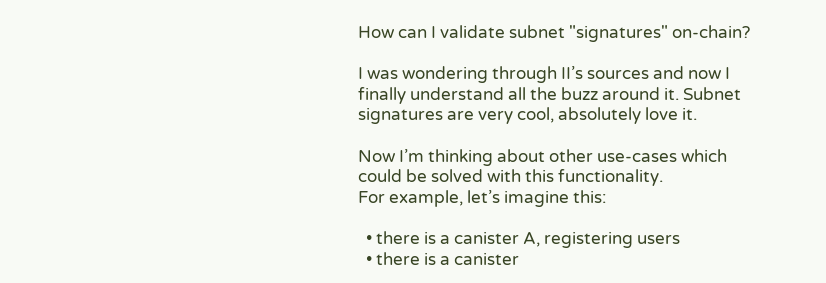How can I validate subnet "signatures" on-chain?

I was wondering through II’s sources and now I finally understand all the buzz around it. Subnet signatures are very cool, absolutely love it.

Now I’m thinking about other use-cases which could be solved with this functionality.
For example, let’s imagine this:

  • there is a canister A, registering users
  • there is a canister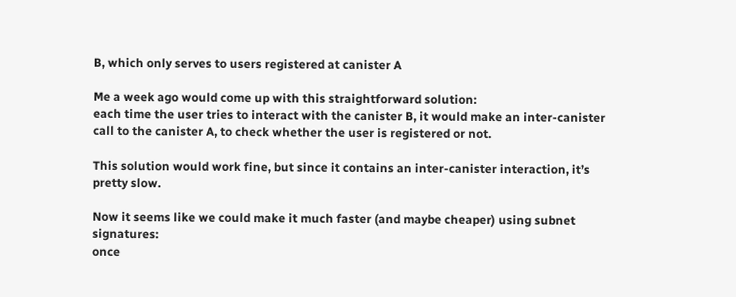B, which only serves to users registered at canister A

Me a week ago would come up with this straightforward solution:
each time the user tries to interact with the canister B, it would make an inter-canister call to the canister A, to check whether the user is registered or not.

This solution would work fine, but since it contains an inter-canister interaction, it’s pretty slow.

Now it seems like we could make it much faster (and maybe cheaper) using subnet signatures:
once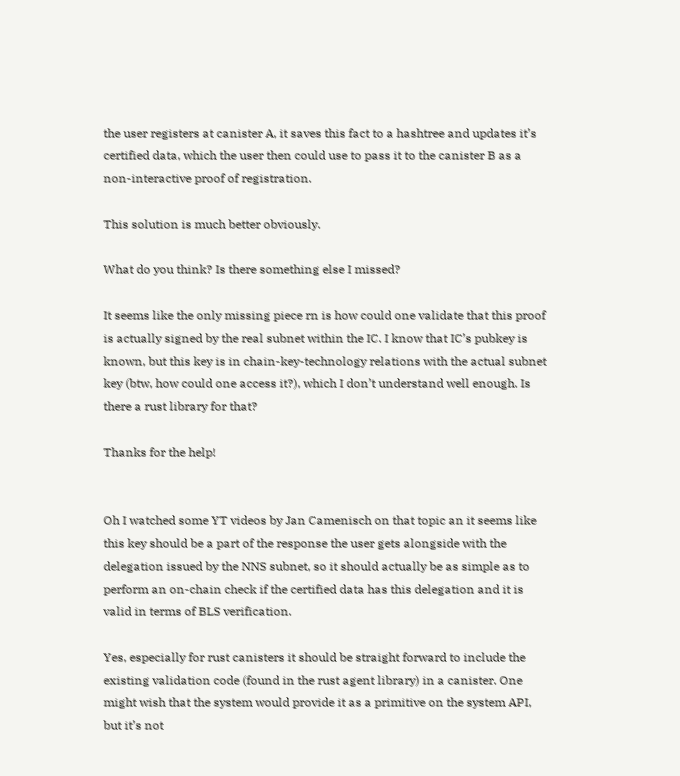the user registers at canister A, it saves this fact to a hashtree and updates it’s certified data, which the user then could use to pass it to the canister B as a non-interactive proof of registration.

This solution is much better obviously.

What do you think? Is there something else I missed?

It seems like the only missing piece rn is how could one validate that this proof is actually signed by the real subnet within the IC. I know that IC’s pubkey is known, but this key is in chain-key-technology relations with the actual subnet key (btw, how could one access it?), which I don’t understand well enough. Is there a rust library for that?

Thanks for the help!


Oh I watched some YT videos by Jan Camenisch on that topic an it seems like this key should be a part of the response the user gets alongside with the delegation issued by the NNS subnet, so it should actually be as simple as to perform an on-chain check if the certified data has this delegation and it is valid in terms of BLS verification.

Yes, especially for rust canisters it should be straight forward to include the existing validation code (found in the rust agent library) in a canister. One might wish that the system would provide it as a primitive on the system API, but it’s not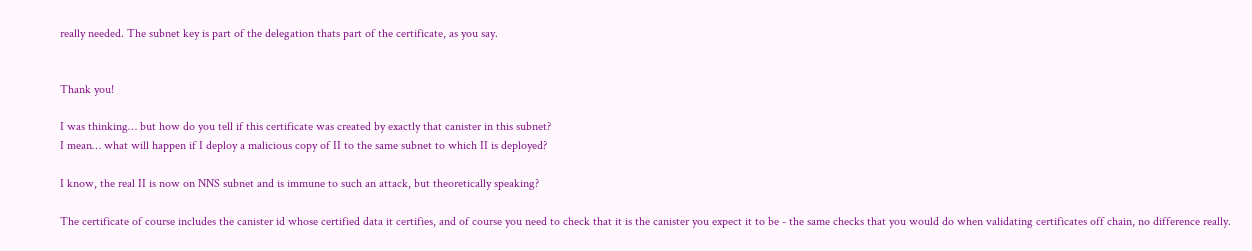really needed. The subnet key is part of the delegation thats part of the certificate, as you say.


Thank you!

I was thinking… but how do you tell if this certificate was created by exactly that canister in this subnet?
I mean… what will happen if I deploy a malicious copy of II to the same subnet to which II is deployed?

I know, the real II is now on NNS subnet and is immune to such an attack, but theoretically speaking?

The certificate of course includes the canister id whose certified data it certifies, and of course you need to check that it is the canister you expect it to be - the same checks that you would do when validating certificates off chain, no difference really.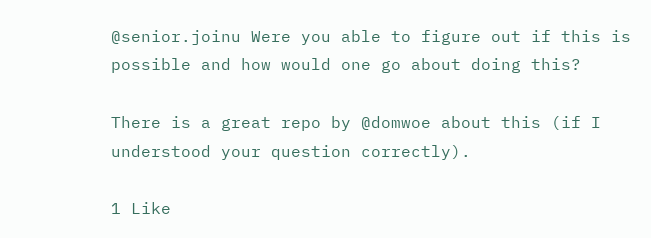@senior.joinu Were you able to figure out if this is possible and how would one go about doing this?

There is a great repo by @domwoe about this (if I understood your question correctly).

1 Like